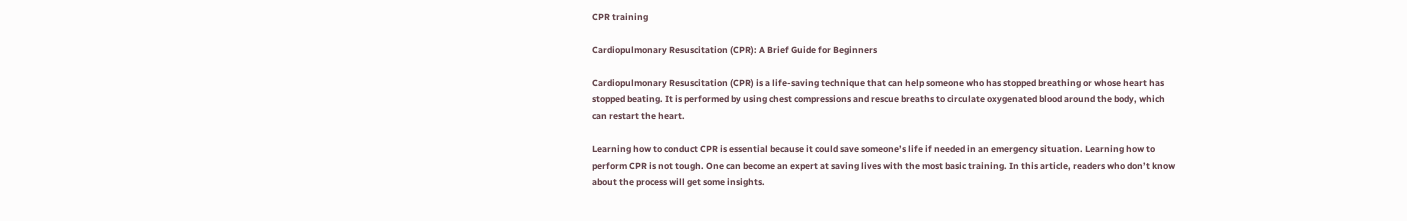CPR training

Cardiopulmonary Resuscitation (CPR): A Brief Guide for Beginners

Cardiopulmonary Resuscitation (CPR) is a life-saving technique that can help someone who has stopped breathing or whose heart has stopped beating. It is performed by using chest compressions and rescue breaths to circulate oxygenated blood around the body, which can restart the heart.

Learning how to conduct CPR is essential because it could save someone’s life if needed in an emergency situation. Learning how to perform CPR is not tough. One can become an expert at saving lives with the most basic training. In this article, readers who don’t know about the process will get some insights.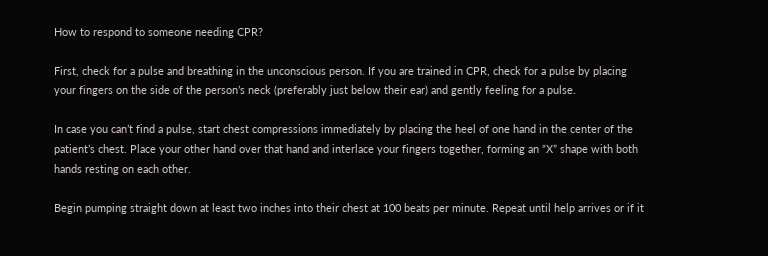How to respond to someone needing CPR?

First, check for a pulse and breathing in the unconscious person. If you are trained in CPR, check for a pulse by placing your fingers on the side of the person’s neck (preferably just below their ear) and gently feeling for a pulse.

In case you can’t find a pulse, start chest compressions immediately by placing the heel of one hand in the center of the patient’s chest. Place your other hand over that hand and interlace your fingers together, forming an “X” shape with both hands resting on each other.

Begin pumping straight down at least two inches into their chest at 100 beats per minute. Repeat until help arrives or if it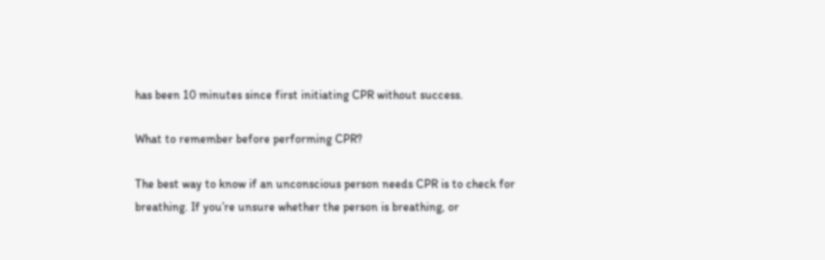has been 10 minutes since first initiating CPR without success.

What to remember before performing CPR?

The best way to know if an unconscious person needs CPR is to check for breathing. If you’re unsure whether the person is breathing, or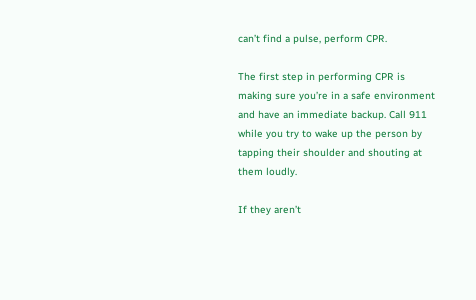can’t find a pulse, perform CPR.

The first step in performing CPR is making sure you’re in a safe environment and have an immediate backup. Call 911 while you try to wake up the person by tapping their shoulder and shouting at them loudly.

If they aren’t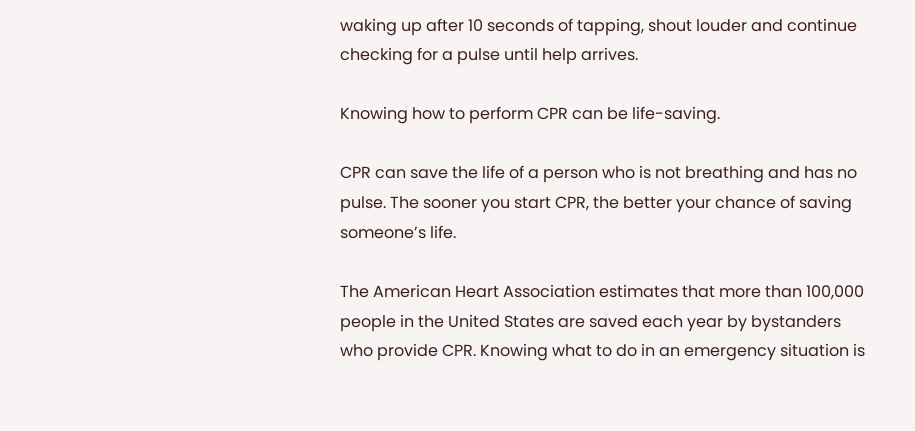waking up after 10 seconds of tapping, shout louder and continue checking for a pulse until help arrives.

Knowing how to perform CPR can be life-saving.

CPR can save the life of a person who is not breathing and has no pulse. The sooner you start CPR, the better your chance of saving someone’s life.

The American Heart Association estimates that more than 100,000 people in the United States are saved each year by bystanders who provide CPR. Knowing what to do in an emergency situation is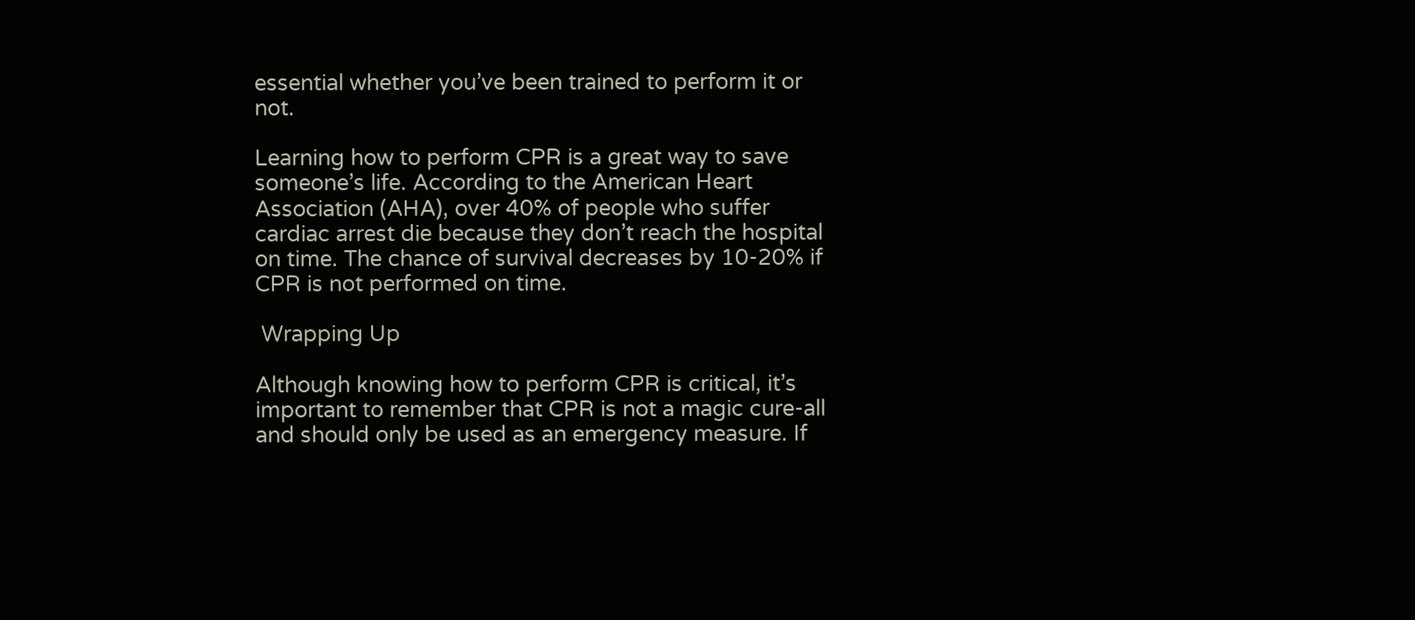essential whether you’ve been trained to perform it or not.

Learning how to perform CPR is a great way to save someone’s life. According to the American Heart Association (AHA), over 40% of people who suffer cardiac arrest die because they don’t reach the hospital on time. The chance of survival decreases by 10-20% if CPR is not performed on time.

 Wrapping Up

Although knowing how to perform CPR is critical, it’s important to remember that CPR is not a magic cure-all and should only be used as an emergency measure. If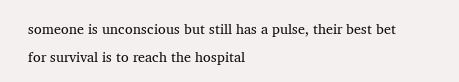someone is unconscious but still has a pulse, their best bet for survival is to reach the hospital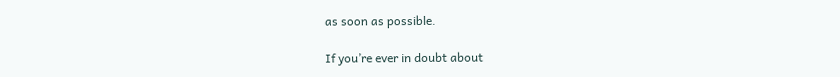as soon as possible.

If you’re ever in doubt about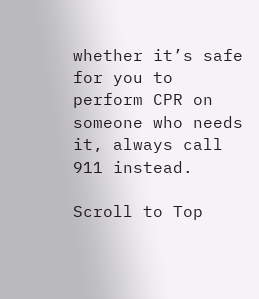whether it’s safe for you to perform CPR on someone who needs it, always call 911 instead.

Scroll to Top